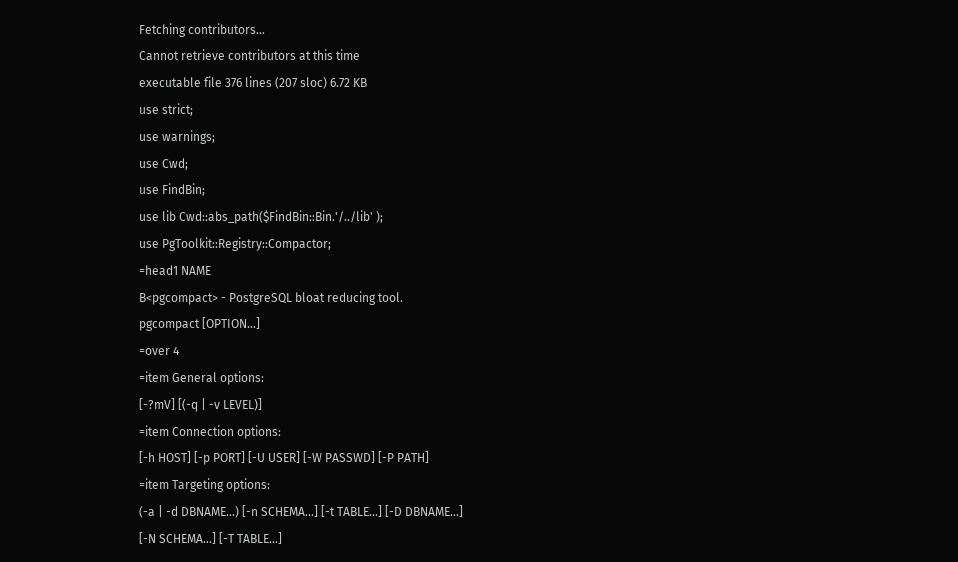Fetching contributors…
Cannot retrieve contributors at this time
executable file 376 lines (207 sloc) 6.72 KB
use strict;
use warnings;
use Cwd;
use FindBin;
use lib Cwd::abs_path($FindBin::Bin.'/../lib' );
use PgToolkit::Registry::Compactor;
=head1 NAME
B<pgcompact> - PostgreSQL bloat reducing tool.
pgcompact [OPTION...]
=over 4
=item General options:
[-?mV] [(-q | -v LEVEL)]
=item Connection options:
[-h HOST] [-p PORT] [-U USER] [-W PASSWD] [-P PATH]
=item Targeting options:
(-a | -d DBNAME...) [-n SCHEMA...] [-t TABLE...] [-D DBNAME...]
[-N SCHEMA...] [-T TABLE...]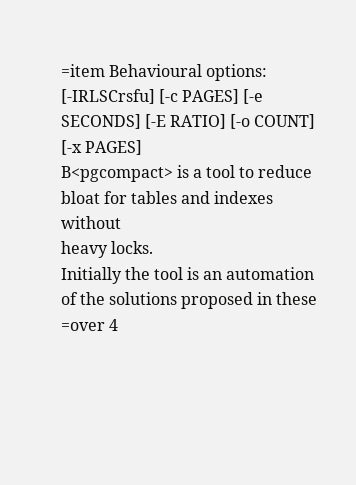=item Behavioural options:
[-IRLSCrsfu] [-c PAGES] [-e SECONDS] [-E RATIO] [-o COUNT] [-x PAGES]
B<pgcompact> is a tool to reduce bloat for tables and indexes without
heavy locks.
Initially the tool is an automation of the solutions proposed in these
=over 4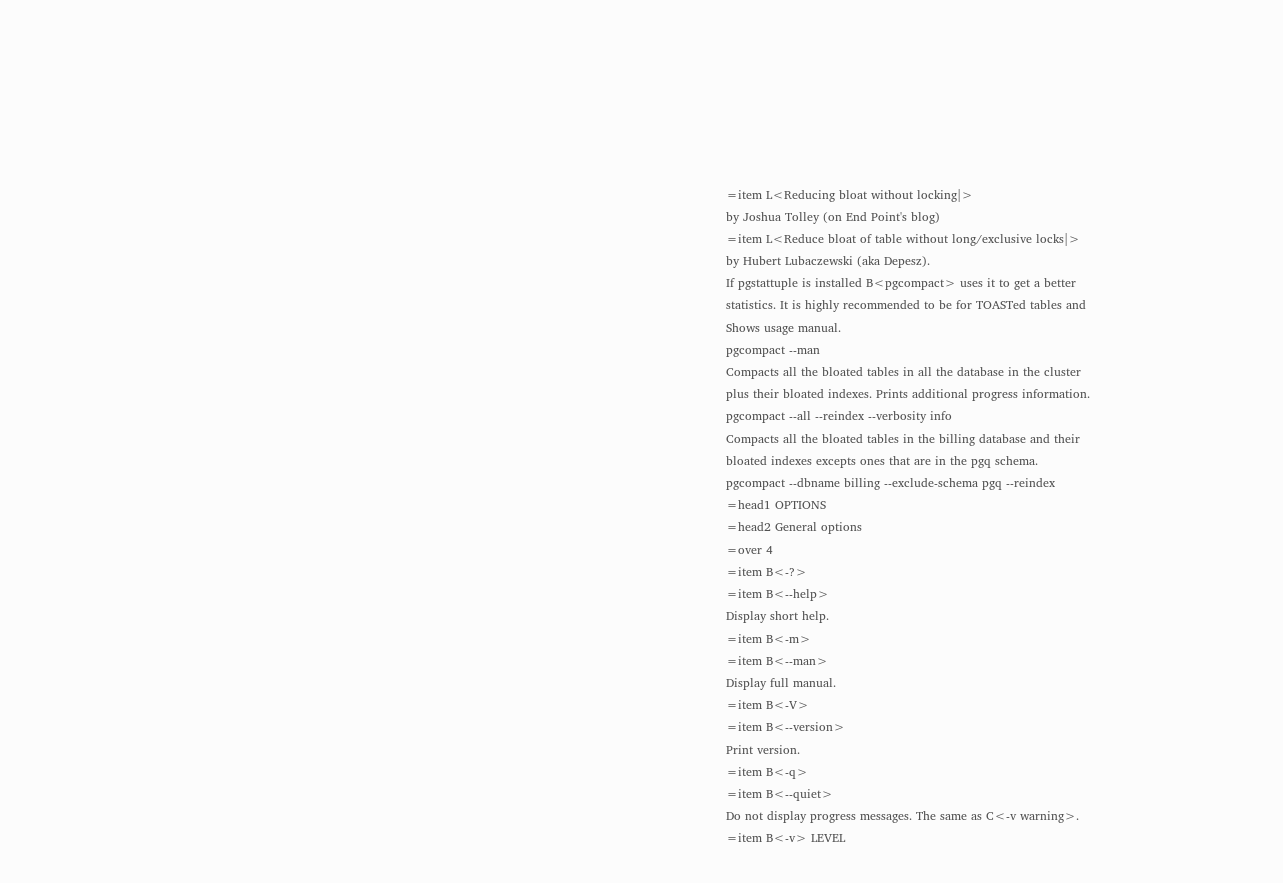=item L<Reducing bloat without locking|>
by Joshua Tolley (on End Point's blog)
=item L<Reduce bloat of table without long/exclusive locks|>
by Hubert Lubaczewski (aka Depesz).
If pgstattuple is installed B<pgcompact> uses it to get a better
statistics. It is highly recommended to be for TOASTed tables and
Shows usage manual.
pgcompact --man
Compacts all the bloated tables in all the database in the cluster
plus their bloated indexes. Prints additional progress information.
pgcompact --all --reindex --verbosity info
Compacts all the bloated tables in the billing database and their
bloated indexes excepts ones that are in the pgq schema.
pgcompact --dbname billing --exclude-schema pgq --reindex
=head1 OPTIONS
=head2 General options
=over 4
=item B<-?>
=item B<--help>
Display short help.
=item B<-m>
=item B<--man>
Display full manual.
=item B<-V>
=item B<--version>
Print version.
=item B<-q>
=item B<--quiet>
Do not display progress messages. The same as C<-v warning>.
=item B<-v> LEVEL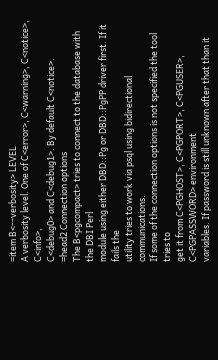=item B<--verbosity> LEVEL
A verbosity level. One of C<error>, C<warning>, C<notice>, C<info>,
C<debug0> and C<debug1>. By default C<notice>.
=head2 Connection options
The B<pgcompact> tries to connect to the database with the DBI Perl
module using either DBD::Pg or DBD::PgPP driver first. If it fails the
utility tries to work via psql using bidirectional communications.
If some of the connection options is not specified the tool tries to
get it from C<PGHOST>, C<PGPORT>, C<PGUSER>, C<PGPASSWORD> environment
variables. If password is still unknown after that than it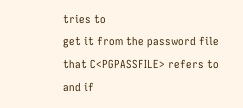tries to
get it from the password file that C<PGPASSFILE> refers to and if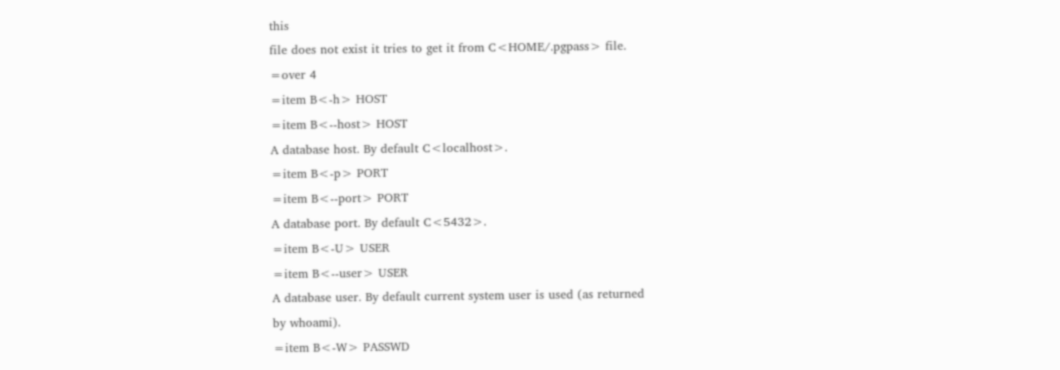this
file does not exist it tries to get it from C<HOME/.pgpass> file.
=over 4
=item B<-h> HOST
=item B<--host> HOST
A database host. By default C<localhost>.
=item B<-p> PORT
=item B<--port> PORT
A database port. By default C<5432>.
=item B<-U> USER
=item B<--user> USER
A database user. By default current system user is used (as returned
by whoami).
=item B<-W> PASSWD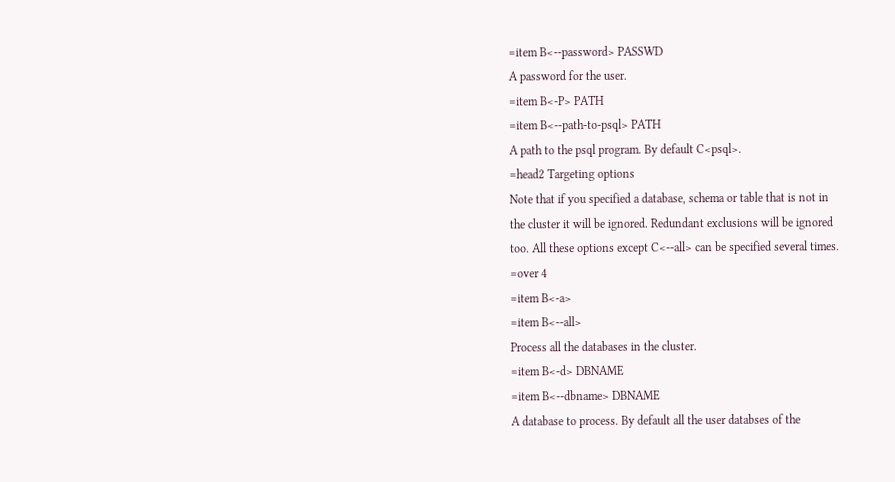=item B<--password> PASSWD
A password for the user.
=item B<-P> PATH
=item B<--path-to-psql> PATH
A path to the psql program. By default C<psql>.
=head2 Targeting options
Note that if you specified a database, schema or table that is not in
the cluster it will be ignored. Redundant exclusions will be ignored
too. All these options except C<--all> can be specified several times.
=over 4
=item B<-a>
=item B<--all>
Process all the databases in the cluster.
=item B<-d> DBNAME
=item B<--dbname> DBNAME
A database to process. By default all the user databses of the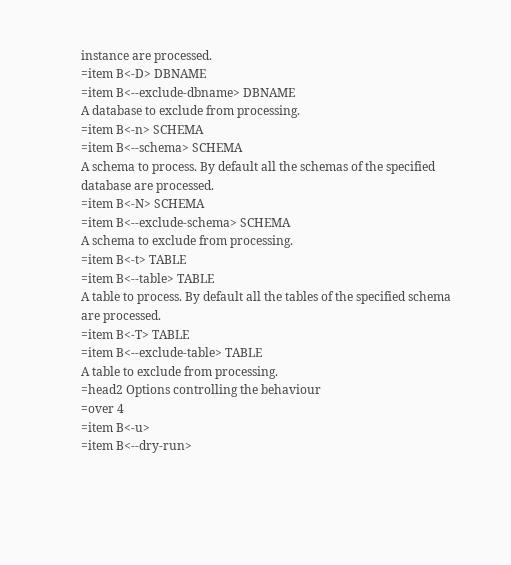instance are processed.
=item B<-D> DBNAME
=item B<--exclude-dbname> DBNAME
A database to exclude from processing.
=item B<-n> SCHEMA
=item B<--schema> SCHEMA
A schema to process. By default all the schemas of the specified
database are processed.
=item B<-N> SCHEMA
=item B<--exclude-schema> SCHEMA
A schema to exclude from processing.
=item B<-t> TABLE
=item B<--table> TABLE
A table to process. By default all the tables of the specified schema
are processed.
=item B<-T> TABLE
=item B<--exclude-table> TABLE
A table to exclude from processing.
=head2 Options controlling the behaviour
=over 4
=item B<-u>
=item B<--dry-run>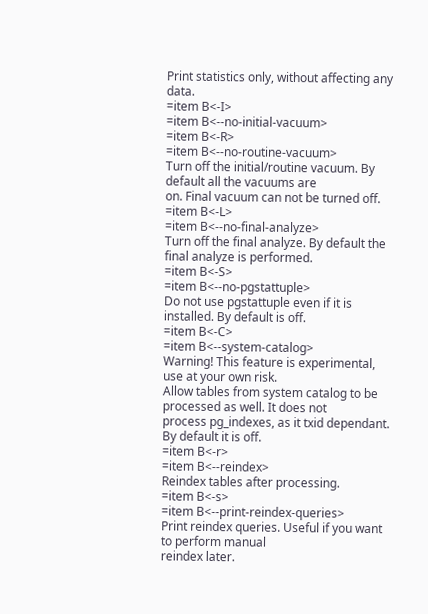Print statistics only, without affecting any data.
=item B<-I>
=item B<--no-initial-vacuum>
=item B<-R>
=item B<--no-routine-vacuum>
Turn off the initial/routine vacuum. By default all the vacuums are
on. Final vacuum can not be turned off.
=item B<-L>
=item B<--no-final-analyze>
Turn off the final analyze. By default the final analyze is performed.
=item B<-S>
=item B<--no-pgstattuple>
Do not use pgstattuple even if it is installed. By default is off.
=item B<-C>
=item B<--system-catalog>
Warning! This feature is experimental, use at your own risk.
Allow tables from system catalog to be processed as well. It does not
process pg_indexes, as it txid dependant. By default it is off.
=item B<-r>
=item B<--reindex>
Reindex tables after processing.
=item B<-s>
=item B<--print-reindex-queries>
Print reindex queries. Useful if you want to perform manual
reindex later.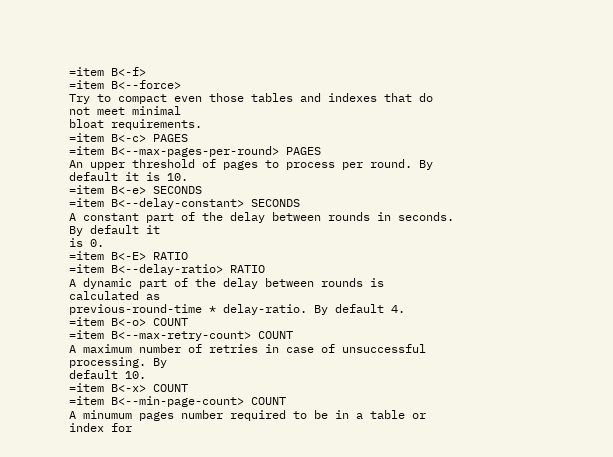=item B<-f>
=item B<--force>
Try to compact even those tables and indexes that do not meet minimal
bloat requirements.
=item B<-c> PAGES
=item B<--max-pages-per-round> PAGES
An upper threshold of pages to process per round. By default it is 10.
=item B<-e> SECONDS
=item B<--delay-constant> SECONDS
A constant part of the delay between rounds in seconds. By default it
is 0.
=item B<-E> RATIO
=item B<--delay-ratio> RATIO
A dynamic part of the delay between rounds is calculated as
previous-round-time * delay-ratio. By default 4.
=item B<-o> COUNT
=item B<--max-retry-count> COUNT
A maximum number of retries in case of unsuccessful processing. By
default 10.
=item B<-x> COUNT
=item B<--min-page-count> COUNT
A minumum pages number required to be in a table or index for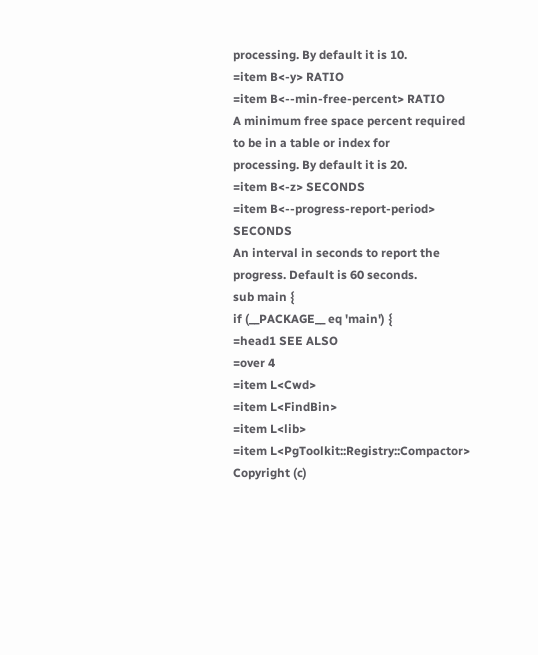processing. By default it is 10.
=item B<-y> RATIO
=item B<--min-free-percent> RATIO
A minimum free space percent required to be in a table or index for
processing. By default it is 20.
=item B<-z> SECONDS
=item B<--progress-report-period> SECONDS
An interval in seconds to report the progress. Default is 60 seconds.
sub main {
if (__PACKAGE__ eq 'main') {
=head1 SEE ALSO
=over 4
=item L<Cwd>
=item L<FindBin>
=item L<lib>
=item L<PgToolkit::Registry::Compactor>
Copyright (c)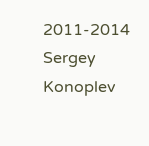2011-2014 Sergey Konoplev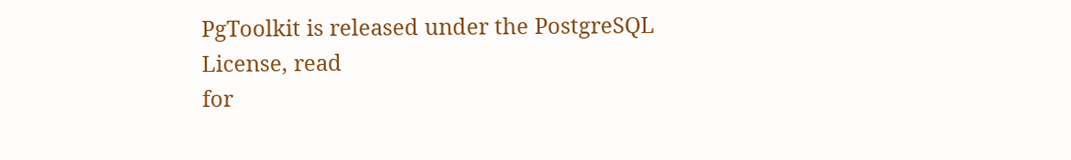PgToolkit is released under the PostgreSQL License, read
for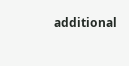additional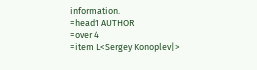information.
=head1 AUTHOR
=over 4
=item L<Sergey Konoplev|>